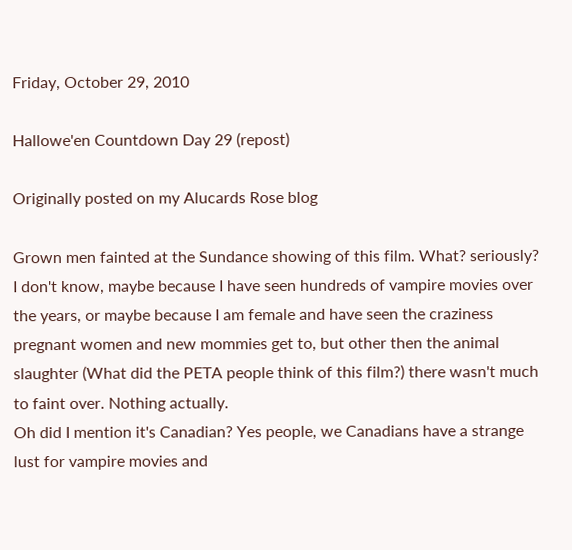Friday, October 29, 2010

Hallowe'en Countdown Day 29 (repost)

Originally posted on my Alucards Rose blog

Grown men fainted at the Sundance showing of this film. What? seriously?
I don't know, maybe because I have seen hundreds of vampire movies over the years, or maybe because I am female and have seen the craziness pregnant women and new mommies get to, but other then the animal slaughter (What did the PETA people think of this film?) there wasn't much to faint over. Nothing actually.
Oh did I mention it's Canadian? Yes people, we Canadians have a strange lust for vampire movies and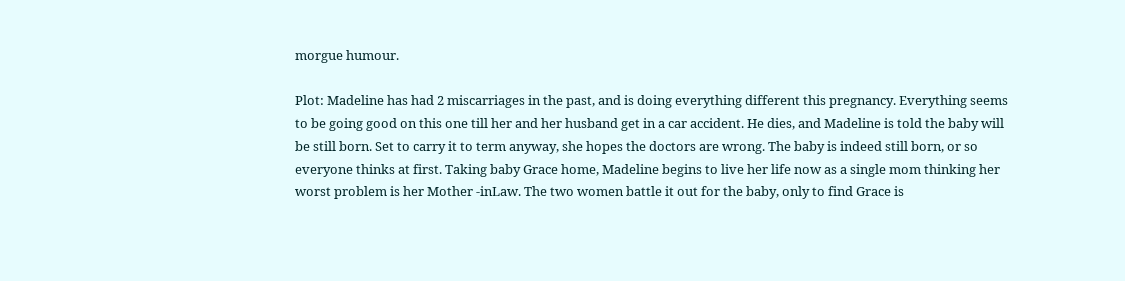morgue humour.

Plot: Madeline has had 2 miscarriages in the past, and is doing everything different this pregnancy. Everything seems to be going good on this one till her and her husband get in a car accident. He dies, and Madeline is told the baby will be still born. Set to carry it to term anyway, she hopes the doctors are wrong. The baby is indeed still born, or so everyone thinks at first. Taking baby Grace home, Madeline begins to live her life now as a single mom thinking her worst problem is her Mother -inLaw. The two women battle it out for the baby, only to find Grace is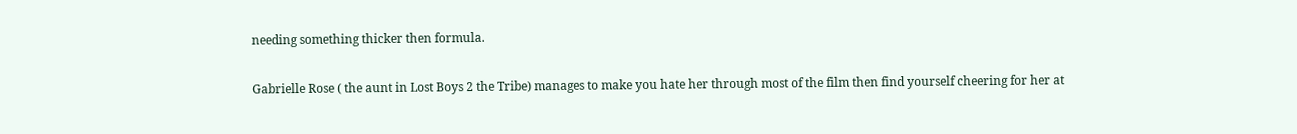needing something thicker then formula.

Gabrielle Rose ( the aunt in Lost Boys 2 the Tribe) manages to make you hate her through most of the film then find yourself cheering for her at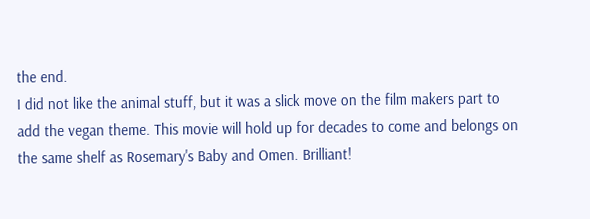the end.
I did not like the animal stuff, but it was a slick move on the film makers part to add the vegan theme. This movie will hold up for decades to come and belongs on the same shelf as Rosemary's Baby and Omen. Brilliant!